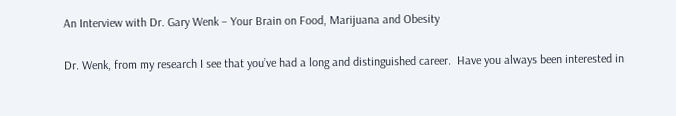An Interview with Dr. Gary Wenk – Your Brain on Food, Marijuana and Obesity

Dr. Wenk, from my research I see that you’ve had a long and distinguished career.  Have you always been interested in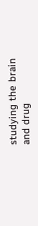studying the brain and drug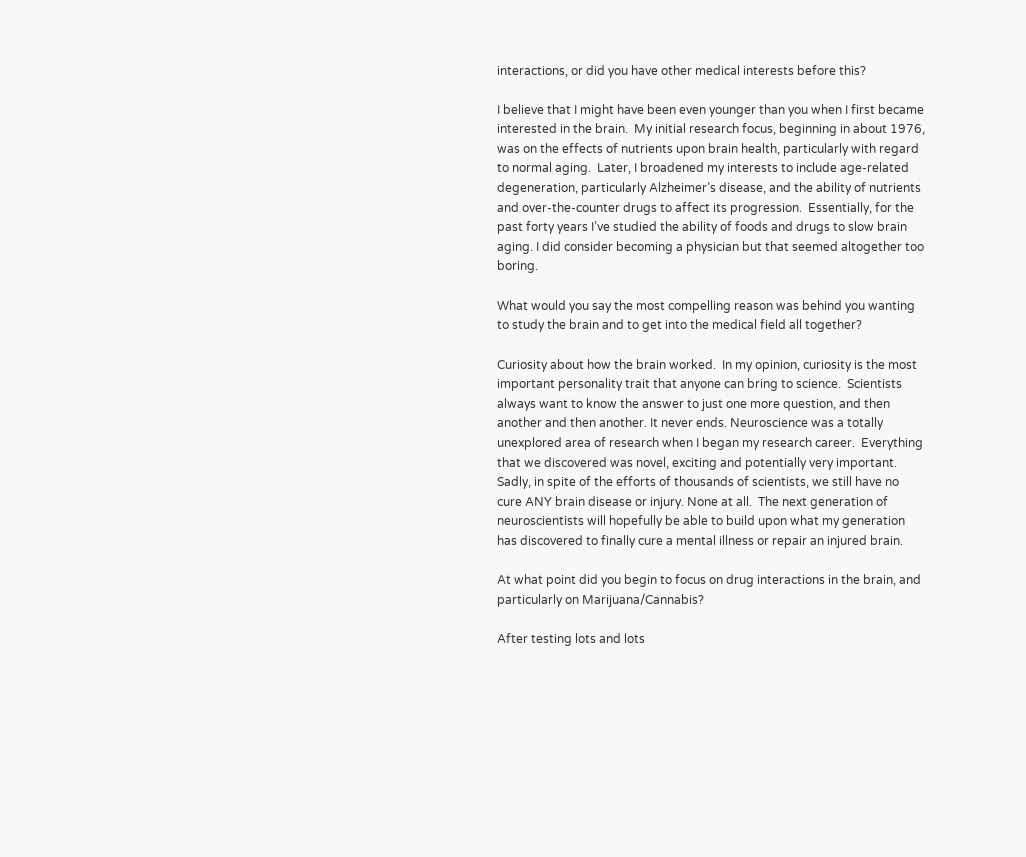interactions, or did you have other medical interests before this?

I believe that I might have been even younger than you when I first became interested in the brain.  My initial research focus, beginning in about 1976, was on the effects of nutrients upon brain health, particularly with regard to normal aging.  Later, I broadened my interests to include age-related degeneration, particularly Alzheimer’s disease, and the ability of nutrients and over-the-counter drugs to affect its progression.  Essentially, for the past forty years I’ve studied the ability of foods and drugs to slow brain aging. I did consider becoming a physician but that seemed altogether too boring.

What would you say the most compelling reason was behind you wanting to study the brain and to get into the medical field all together?

Curiosity about how the brain worked.  In my opinion, curiosity is the most important personality trait that anyone can bring to science.  Scientists always want to know the answer to just one more question, and then another and then another. It never ends. Neuroscience was a totally unexplored area of research when I began my research career.  Everything that we discovered was novel, exciting and potentially very important.  Sadly, in spite of the efforts of thousands of scientists, we still have no cure ANY brain disease or injury. None at all.  The next generation of neuroscientists will hopefully be able to build upon what my generation has discovered to finally cure a mental illness or repair an injured brain.

At what point did you begin to focus on drug interactions in the brain, and particularly on Marijuana/Cannabis?

After testing lots and lots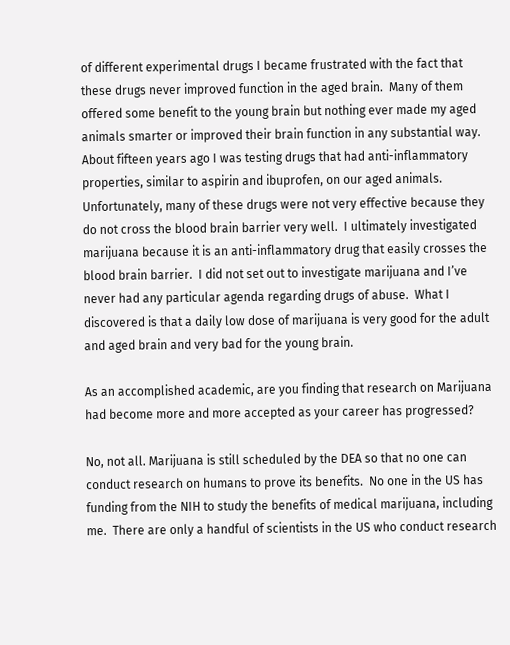of different experimental drugs I became frustrated with the fact that these drugs never improved function in the aged brain.  Many of them offered some benefit to the young brain but nothing ever made my aged animals smarter or improved their brain function in any substantial way.  About fifteen years ago I was testing drugs that had anti-inflammatory properties, similar to aspirin and ibuprofen, on our aged animals.  Unfortunately, many of these drugs were not very effective because they do not cross the blood brain barrier very well.  I ultimately investigated marijuana because it is an anti-inflammatory drug that easily crosses the blood brain barrier.  I did not set out to investigate marijuana and I’ve never had any particular agenda regarding drugs of abuse.  What I discovered is that a daily low dose of marijuana is very good for the adult and aged brain and very bad for the young brain.

As an accomplished academic, are you finding that research on Marijuana had become more and more accepted as your career has progressed?

No, not all. Marijuana is still scheduled by the DEA so that no one can conduct research on humans to prove its benefits.  No one in the US has funding from the NIH to study the benefits of medical marijuana, including me.  There are only a handful of scientists in the US who conduct research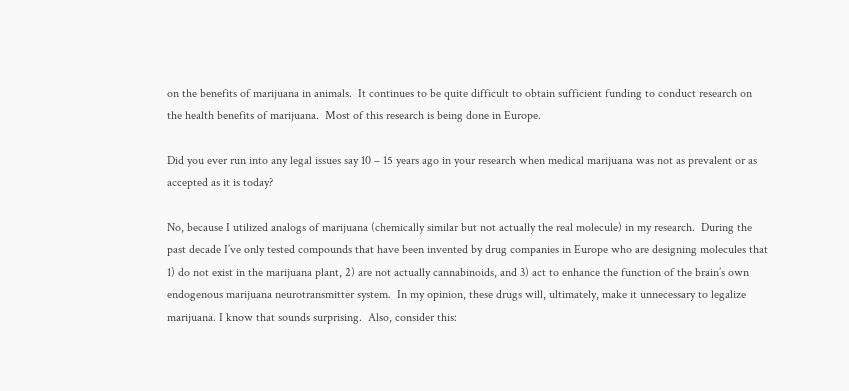on the benefits of marijuana in animals.  It continues to be quite difficult to obtain sufficient funding to conduct research on the health benefits of marijuana.  Most of this research is being done in Europe.

Did you ever run into any legal issues say 10 – 15 years ago in your research when medical marijuana was not as prevalent or as accepted as it is today?

No, because I utilized analogs of marijuana (chemically similar but not actually the real molecule) in my research.  During the past decade I’ve only tested compounds that have been invented by drug companies in Europe who are designing molecules that 1) do not exist in the marijuana plant, 2) are not actually cannabinoids, and 3) act to enhance the function of the brain’s own endogenous marijuana neurotransmitter system.  In my opinion, these drugs will, ultimately, make it unnecessary to legalize marijuana. I know that sounds surprising.  Also, consider this: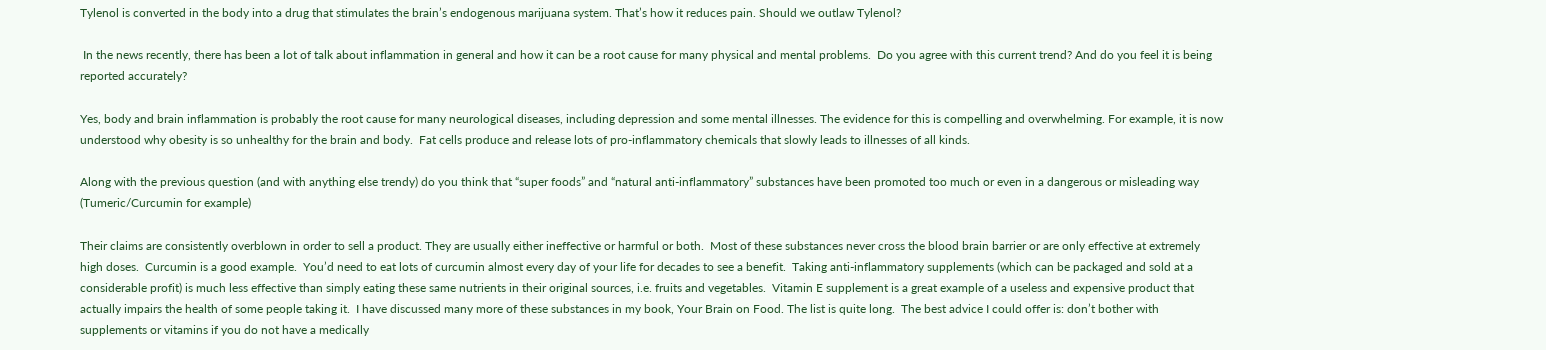Tylenol is converted in the body into a drug that stimulates the brain’s endogenous marijuana system. That’s how it reduces pain. Should we outlaw Tylenol?

 In the news recently, there has been a lot of talk about inflammation in general and how it can be a root cause for many physical and mental problems.  Do you agree with this current trend? And do you feel it is being reported accurately?

Yes, body and brain inflammation is probably the root cause for many neurological diseases, including depression and some mental illnesses. The evidence for this is compelling and overwhelming. For example, it is now understood why obesity is so unhealthy for the brain and body.  Fat cells produce and release lots of pro-inflammatory chemicals that slowly leads to illnesses of all kinds.

Along with the previous question (and with anything else trendy) do you think that “super foods” and “natural anti-inflammatory” substances have been promoted too much or even in a dangerous or misleading way (Tumeric/Curcumin for example)

Their claims are consistently overblown in order to sell a product. They are usually either ineffective or harmful or both.  Most of these substances never cross the blood brain barrier or are only effective at extremely high doses.  Curcumin is a good example.  You’d need to eat lots of curcumin almost every day of your life for decades to see a benefit.  Taking anti-inflammatory supplements (which can be packaged and sold at a considerable profit) is much less effective than simply eating these same nutrients in their original sources, i.e. fruits and vegetables.  Vitamin E supplement is a great example of a useless and expensive product that actually impairs the health of some people taking it.  I have discussed many more of these substances in my book, Your Brain on Food. The list is quite long.  The best advice I could offer is: don’t bother with supplements or vitamins if you do not have a medically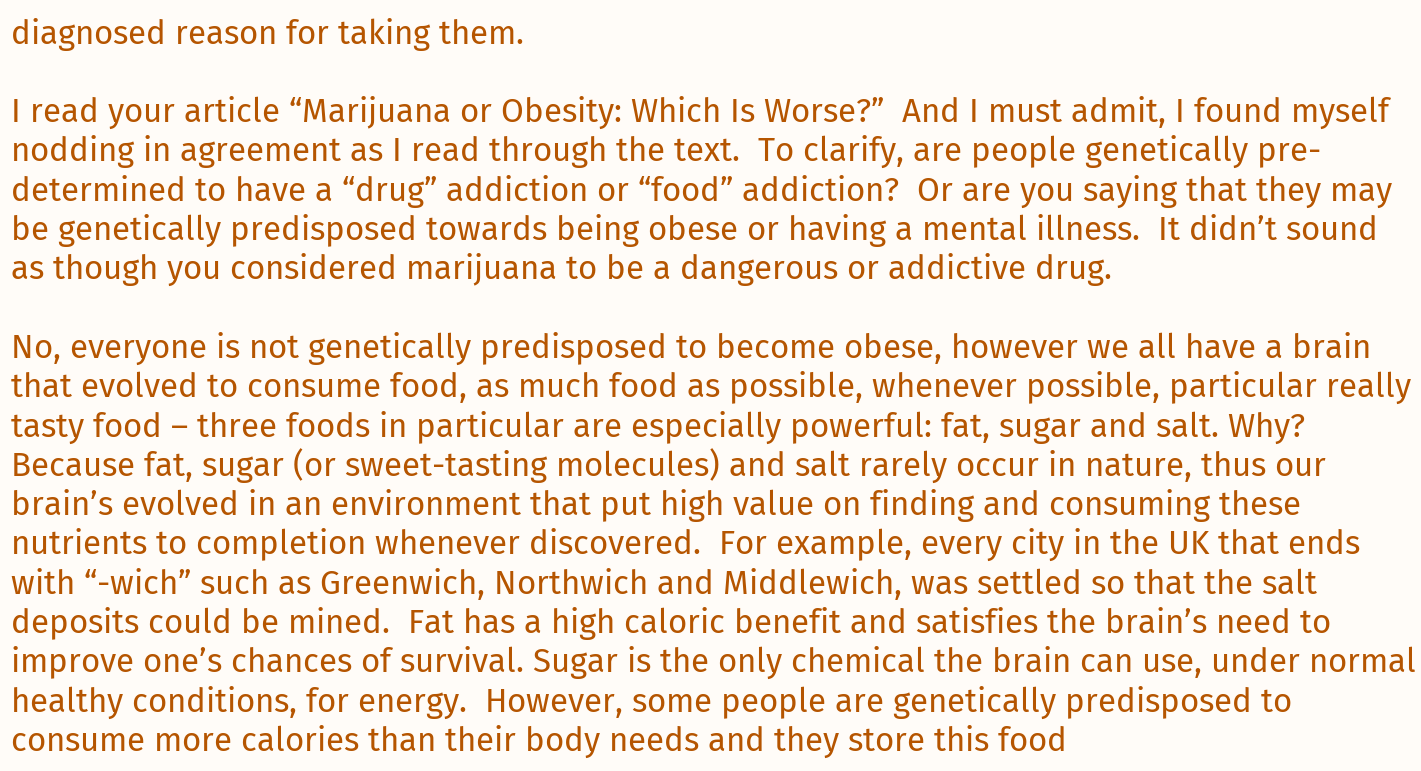diagnosed reason for taking them.

I read your article “Marijuana or Obesity: Which Is Worse?”  And I must admit, I found myself nodding in agreement as I read through the text.  To clarify, are people genetically pre-determined to have a “drug” addiction or “food” addiction?  Or are you saying that they may be genetically predisposed towards being obese or having a mental illness.  It didn’t sound as though you considered marijuana to be a dangerous or addictive drug.

No, everyone is not genetically predisposed to become obese, however we all have a brain that evolved to consume food, as much food as possible, whenever possible, particular really tasty food – three foods in particular are especially powerful: fat, sugar and salt. Why? Because fat, sugar (or sweet-tasting molecules) and salt rarely occur in nature, thus our brain’s evolved in an environment that put high value on finding and consuming these nutrients to completion whenever discovered.  For example, every city in the UK that ends with “-wich” such as Greenwich, Northwich and Middlewich, was settled so that the salt deposits could be mined.  Fat has a high caloric benefit and satisfies the brain’s need to improve one’s chances of survival. Sugar is the only chemical the brain can use, under normal healthy conditions, for energy.  However, some people are genetically predisposed to consume more calories than their body needs and they store this food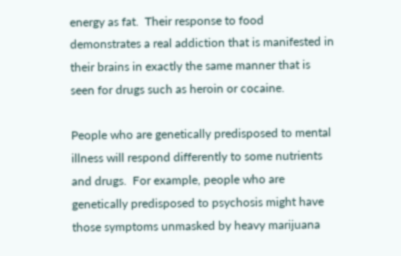energy as fat.  Their response to food demonstrates a real addiction that is manifested in their brains in exactly the same manner that is seen for drugs such as heroin or cocaine.

People who are genetically predisposed to mental illness will respond differently to some nutrients and drugs.  For example, people who are genetically predisposed to psychosis might have those symptoms unmasked by heavy marijuana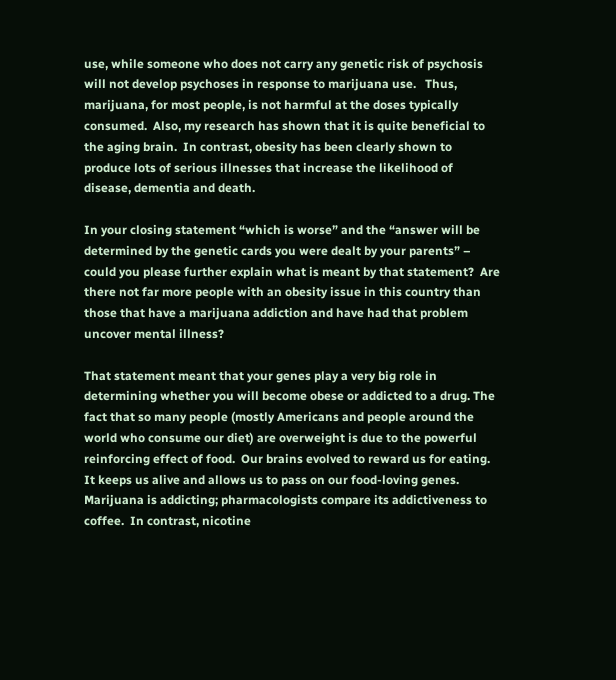use, while someone who does not carry any genetic risk of psychosis will not develop psychoses in response to marijuana use.   Thus, marijuana, for most people, is not harmful at the doses typically consumed.  Also, my research has shown that it is quite beneficial to the aging brain.  In contrast, obesity has been clearly shown to produce lots of serious illnesses that increase the likelihood of disease, dementia and death.

In your closing statement “which is worse” and the “answer will be determined by the genetic cards you were dealt by your parents” – could you please further explain what is meant by that statement?  Are there not far more people with an obesity issue in this country than those that have a marijuana addiction and have had that problem uncover mental illness?

That statement meant that your genes play a very big role in determining whether you will become obese or addicted to a drug. The fact that so many people (mostly Americans and people around the world who consume our diet) are overweight is due to the powerful reinforcing effect of food.  Our brains evolved to reward us for eating. It keeps us alive and allows us to pass on our food-loving genes. Marijuana is addicting; pharmacologists compare its addictiveness to coffee.  In contrast, nicotine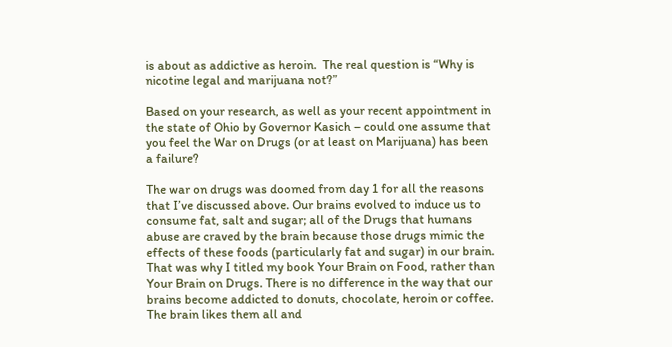is about as addictive as heroin.  The real question is “Why is nicotine legal and marijuana not?”

Based on your research, as well as your recent appointment in the state of Ohio by Governor Kasich – could one assume that you feel the War on Drugs (or at least on Marijuana) has been a failure?

The war on drugs was doomed from day 1 for all the reasons that I’ve discussed above. Our brains evolved to induce us to consume fat, salt and sugar; all of the Drugs that humans abuse are craved by the brain because those drugs mimic the effects of these foods (particularly fat and sugar) in our brain.  That was why I titled my book Your Brain on Food, rather than Your Brain on Drugs. There is no difference in the way that our brains become addicted to donuts, chocolate, heroin or coffee.  The brain likes them all and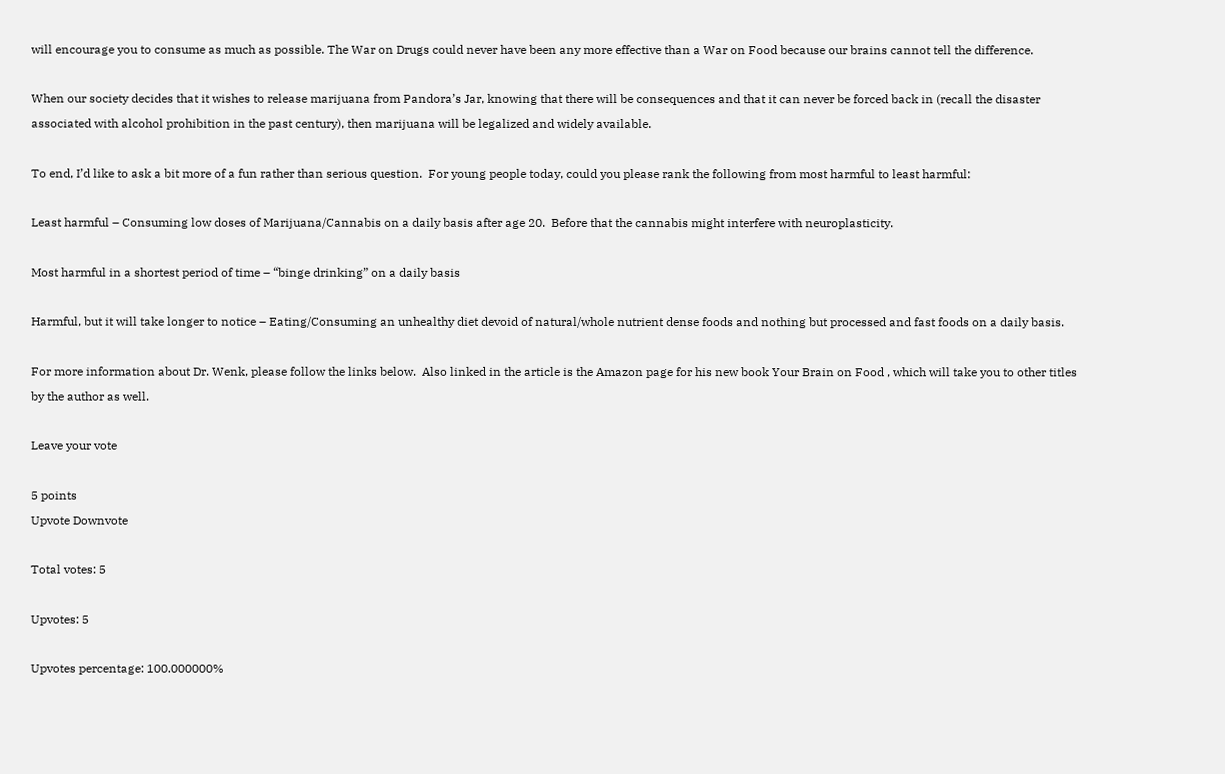will encourage you to consume as much as possible. The War on Drugs could never have been any more effective than a War on Food because our brains cannot tell the difference.

When our society decides that it wishes to release marijuana from Pandora’s Jar, knowing that there will be consequences and that it can never be forced back in (recall the disaster associated with alcohol prohibition in the past century), then marijuana will be legalized and widely available.

To end, I’d like to ask a bit more of a fun rather than serious question.  For young people today, could you please rank the following from most harmful to least harmful:

Least harmful – Consuming low doses of Marijuana/Cannabis on a daily basis after age 20.  Before that the cannabis might interfere with neuroplasticity.

Most harmful in a shortest period of time – “binge drinking” on a daily basis

Harmful, but it will take longer to notice – Eating/Consuming an unhealthy diet devoid of natural/whole nutrient dense foods and nothing but processed and fast foods on a daily basis.

For more information about Dr. Wenk, please follow the links below.  Also linked in the article is the Amazon page for his new book Your Brain on Food , which will take you to other titles by the author as well.

Leave your vote

5 points
Upvote Downvote

Total votes: 5

Upvotes: 5

Upvotes percentage: 100.000000%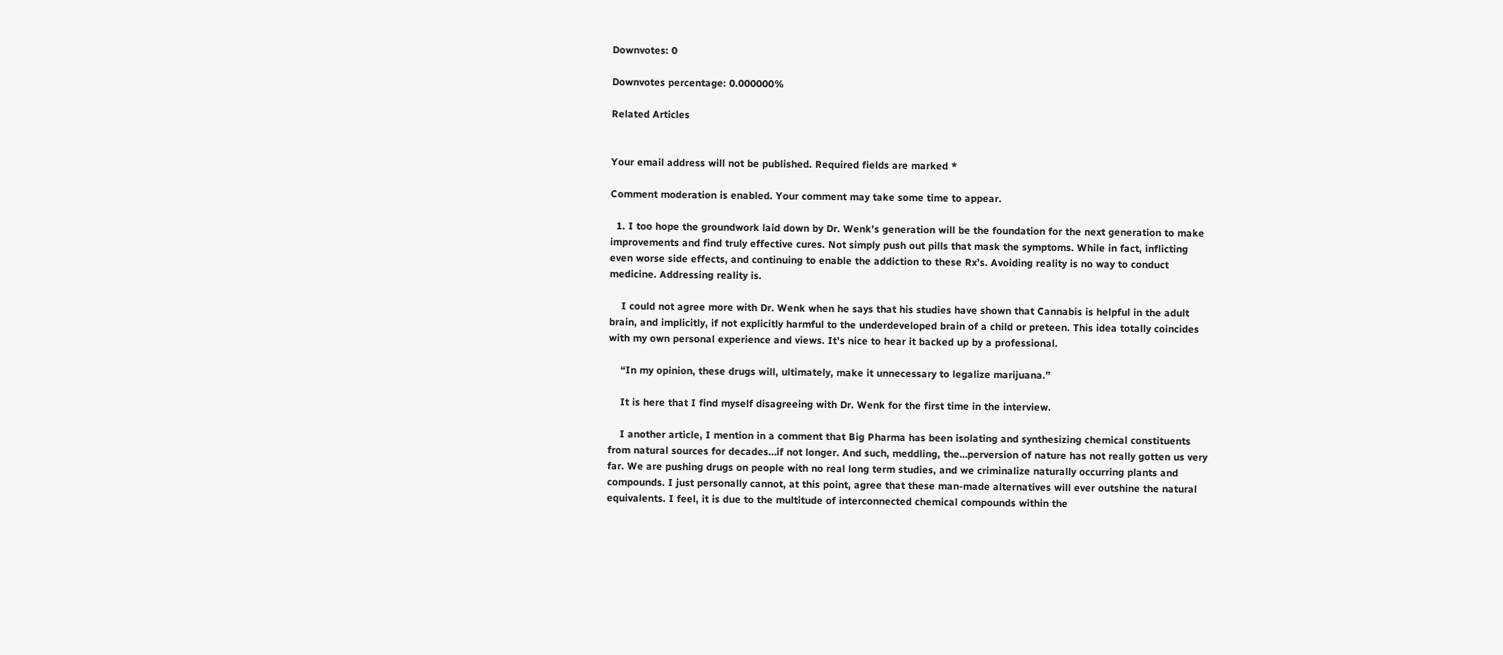Downvotes: 0

Downvotes percentage: 0.000000%

Related Articles


Your email address will not be published. Required fields are marked *

Comment moderation is enabled. Your comment may take some time to appear.

  1. I too hope the groundwork laid down by Dr. Wenk’s generation will be the foundation for the next generation to make improvements and find truly effective cures. Not simply push out pills that mask the symptoms. While in fact, inflicting even worse side effects, and continuing to enable the addiction to these Rx’s. Avoiding reality is no way to conduct medicine. Addressing reality is.

    I could not agree more with Dr. Wenk when he says that his studies have shown that Cannabis is helpful in the adult brain, and implicitly, if not explicitly harmful to the underdeveloped brain of a child or preteen. This idea totally coincides with my own personal experience and views. It’s nice to hear it backed up by a professional.

    “In my opinion, these drugs will, ultimately, make it unnecessary to legalize marijuana.”

    It is here that I find myself disagreeing with Dr. Wenk for the first time in the interview.

    I another article, I mention in a comment that Big Pharma has been isolating and synthesizing chemical constituents from natural sources for decades…if not longer. And such, meddling, the…perversion of nature has not really gotten us very far. We are pushing drugs on people with no real long term studies, and we criminalize naturally occurring plants and compounds. I just personally cannot, at this point, agree that these man-made alternatives will ever outshine the natural equivalents. I feel, it is due to the multitude of interconnected chemical compounds within the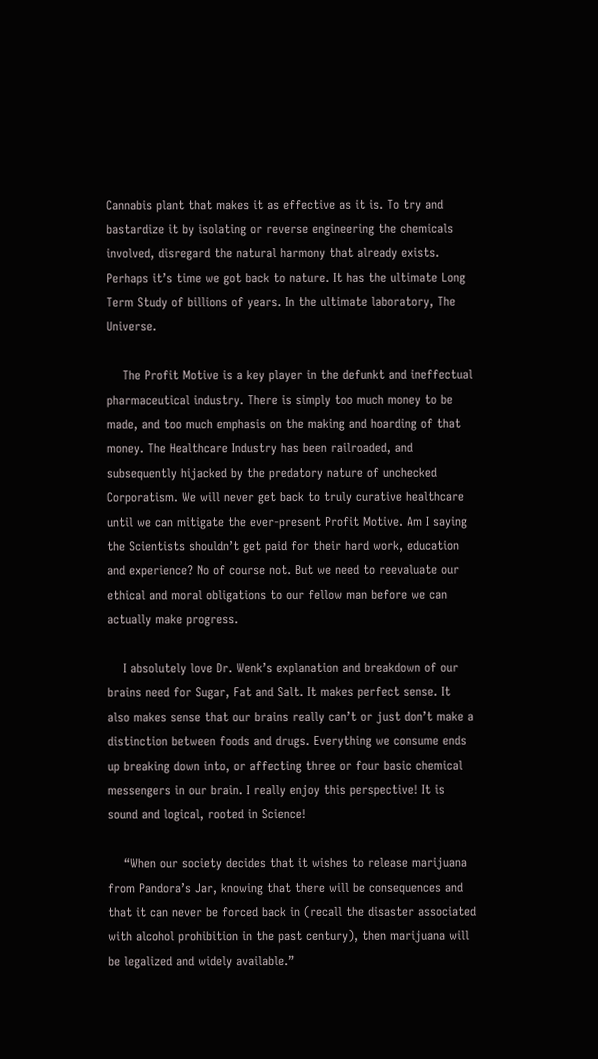Cannabis plant that makes it as effective as it is. To try and bastardize it by isolating or reverse engineering the chemicals involved, disregard the natural harmony that already exists. Perhaps it’s time we got back to nature. It has the ultimate Long Term Study of billions of years. In the ultimate laboratory, The Universe.

    The Profit Motive is a key player in the defunkt and ineffectual pharmaceutical industry. There is simply too much money to be made, and too much emphasis on the making and hoarding of that money. The Healthcare Industry has been railroaded, and subsequently hijacked by the predatory nature of unchecked Corporatism. We will never get back to truly curative healthcare until we can mitigate the ever-present Profit Motive. Am I saying the Scientists shouldn’t get paid for their hard work, education and experience? No of course not. But we need to reevaluate our ethical and moral obligations to our fellow man before we can actually make progress.

    I absolutely love Dr. Wenk’s explanation and breakdown of our brains need for Sugar, Fat and Salt. It makes perfect sense. It also makes sense that our brains really can’t or just don’t make a distinction between foods and drugs. Everything we consume ends up breaking down into, or affecting three or four basic chemical messengers in our brain. I really enjoy this perspective! It is sound and logical, rooted in Science!

    “When our society decides that it wishes to release marijuana from Pandora’s Jar, knowing that there will be consequences and that it can never be forced back in (recall the disaster associated with alcohol prohibition in the past century), then marijuana will be legalized and widely available.”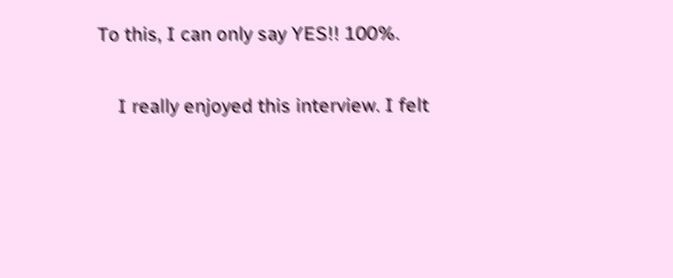To this, I can only say YES!! 100%.

    I really enjoyed this interview. I felt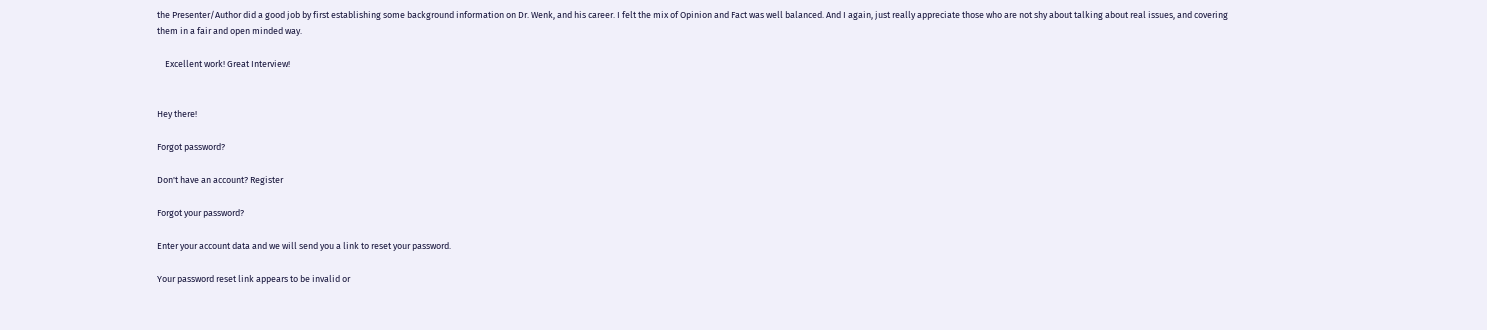the Presenter/Author did a good job by first establishing some background information on Dr. Wenk, and his career. I felt the mix of Opinion and Fact was well balanced. And I again, just really appreciate those who are not shy about talking about real issues, and covering them in a fair and open minded way.

    Excellent work! Great Interview!


Hey there!

Forgot password?

Don't have an account? Register

Forgot your password?

Enter your account data and we will send you a link to reset your password.

Your password reset link appears to be invalid or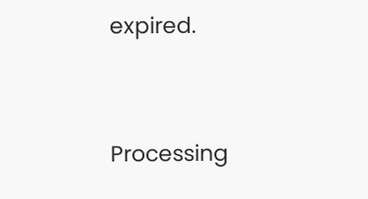expired.


Processing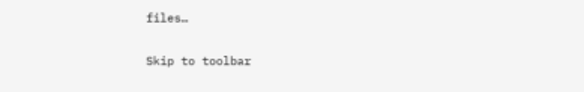files…

Skip to toolbar